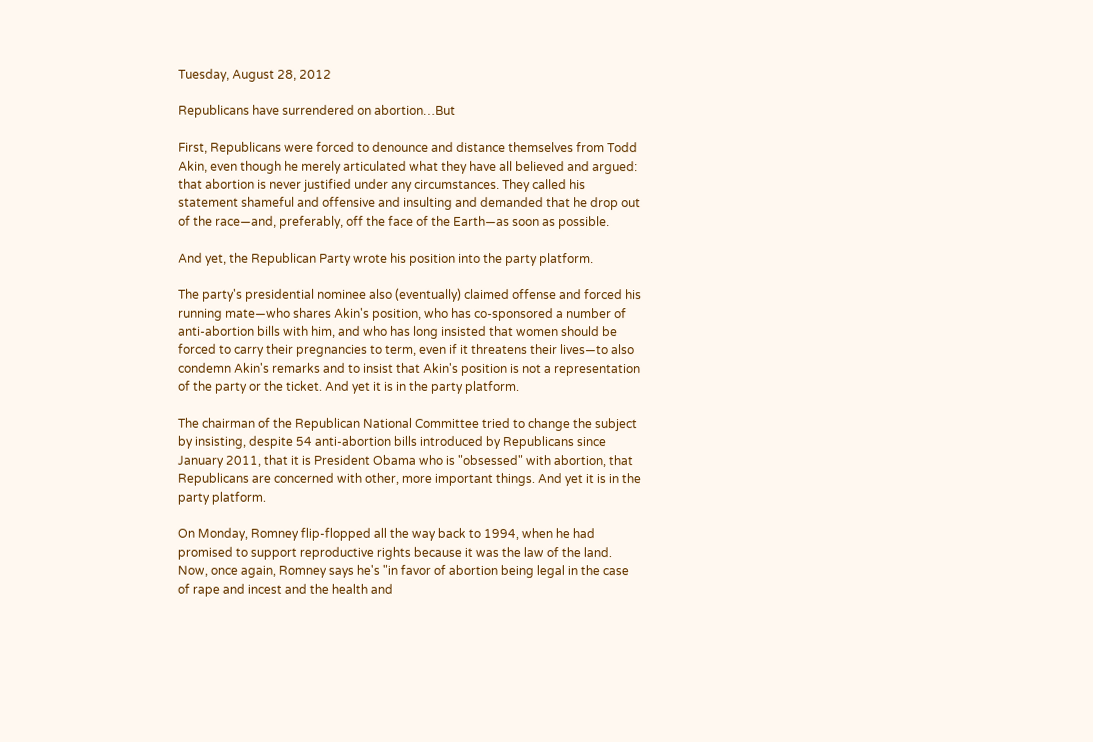Tuesday, August 28, 2012

Republicans have surrendered on abortion…But

First, Republicans were forced to denounce and distance themselves from Todd Akin, even though he merely articulated what they have all believed and argued: that abortion is never justified under any circumstances. They called his statement shameful and offensive and insulting and demanded that he drop out of the race—and, preferably, off the face of the Earth—as soon as possible.

And yet, the Republican Party wrote his position into the party platform.

The party's presidential nominee also (eventually) claimed offense and forced his running mate—who shares Akin's position, who has co-sponsored a number of anti-abortion bills with him, and who has long insisted that women should be forced to carry their pregnancies to term, even if it threatens their lives—to also condemn Akin's remarks and to insist that Akin's position is not a representation of the party or the ticket. And yet it is in the party platform.

The chairman of the Republican National Committee tried to change the subject by insisting, despite 54 anti-abortion bills introduced by Republicans since January 2011, that it is President Obama who is "obsessed" with abortion, that Republicans are concerned with other, more important things. And yet it is in the party platform.

On Monday, Romney flip-flopped all the way back to 1994, when he had promised to support reproductive rights because it was the law of the land. Now, once again, Romney says he's "in favor of abortion being legal in the case of rape and incest and the health and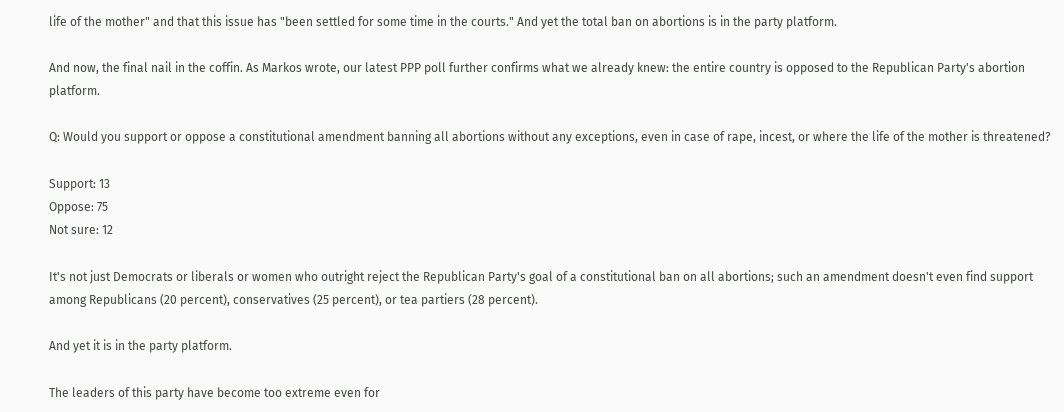life of the mother" and that this issue has "been settled for some time in the courts." And yet the total ban on abortions is in the party platform.

And now, the final nail in the coffin. As Markos wrote, our latest PPP poll further confirms what we already knew: the entire country is opposed to the Republican Party's abortion platform.

Q: Would you support or oppose a constitutional amendment banning all abortions without any exceptions, even in case of rape, incest, or where the life of the mother is threatened?

Support: 13
Oppose: 75
Not sure: 12

It's not just Democrats or liberals or women who outright reject the Republican Party's goal of a constitutional ban on all abortions; such an amendment doesn't even find support among Republicans (20 percent), conservatives (25 percent), or tea partiers (28 percent).

And yet it is in the party platform.

The leaders of this party have become too extreme even for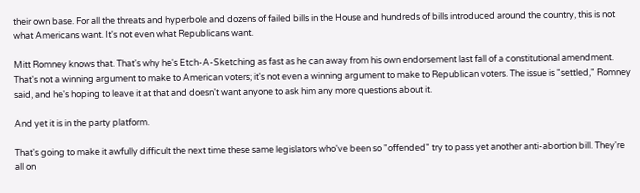their own base. For all the threats and hyperbole and dozens of failed bills in the House and hundreds of bills introduced around the country, this is not what Americans want. It's not even what Republicans want.

Mitt Romney knows that. That's why he's Etch-A-Sketching as fast as he can away from his own endorsement last fall of a constitutional amendment. That's not a winning argument to make to American voters; it's not even a winning argument to make to Republican voters. The issue is "settled," Romney said, and he's hoping to leave it at that and doesn't want anyone to ask him any more questions about it.

And yet it is in the party platform.

That's going to make it awfully difficult the next time these same legislators who've been so "offended" try to pass yet another anti-abortion bill. They're all on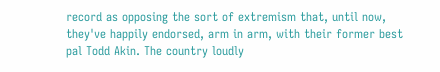record as opposing the sort of extremism that, until now, they've happily endorsed, arm in arm, with their former best pal Todd Akin. The country loudly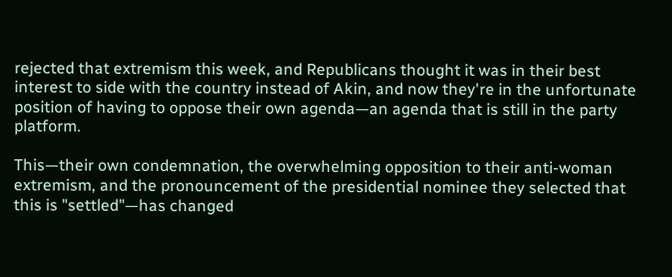rejected that extremism this week, and Republicans thought it was in their best interest to side with the country instead of Akin, and now they're in the unfortunate position of having to oppose their own agenda—an agenda that is still in the party platform.

This—their own condemnation, the overwhelming opposition to their anti-woman extremism, and the pronouncement of the presidential nominee they selected that this is "settled"—has changed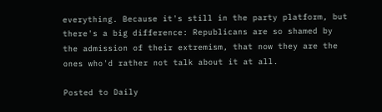everything. Because it's still in the party platform, but there's a big difference: Republicans are so shamed by the admission of their extremism, that now they are the ones who'd rather not talk about it at all.

Posted to Daily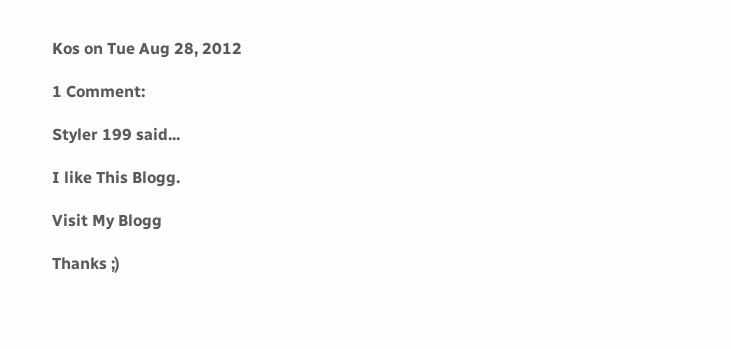Kos on Tue Aug 28, 2012

1 Comment:

Styler 199 said...

I like This Blogg.

Visit My Blogg

Thanks ;)